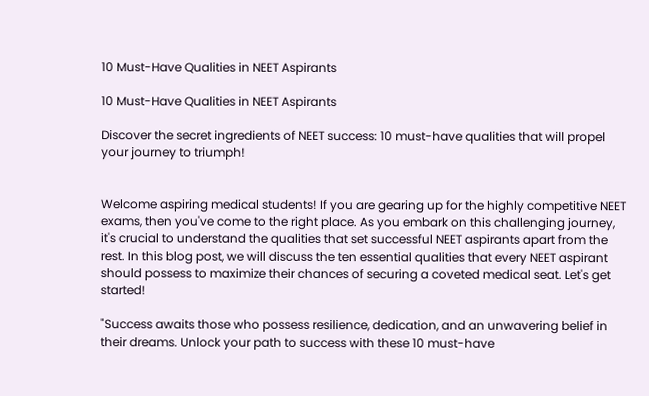10 Must-Have Qualities in NEET Aspirants

10 Must-Have Qualities in NEET Aspirants

Discover the secret ingredients of NEET success: 10 must-have qualities that will propel your journey to triumph!


Welcome aspiring medical students! If you are gearing up for the highly competitive NEET exams, then you've come to the right place. As you embark on this challenging journey, it's crucial to understand the qualities that set successful NEET aspirants apart from the rest. In this blog post, we will discuss the ten essential qualities that every NEET aspirant should possess to maximize their chances of securing a coveted medical seat. Let's get started!

"Success awaits those who possess resilience, dedication, and an unwavering belief in their dreams. Unlock your path to success with these 10 must-have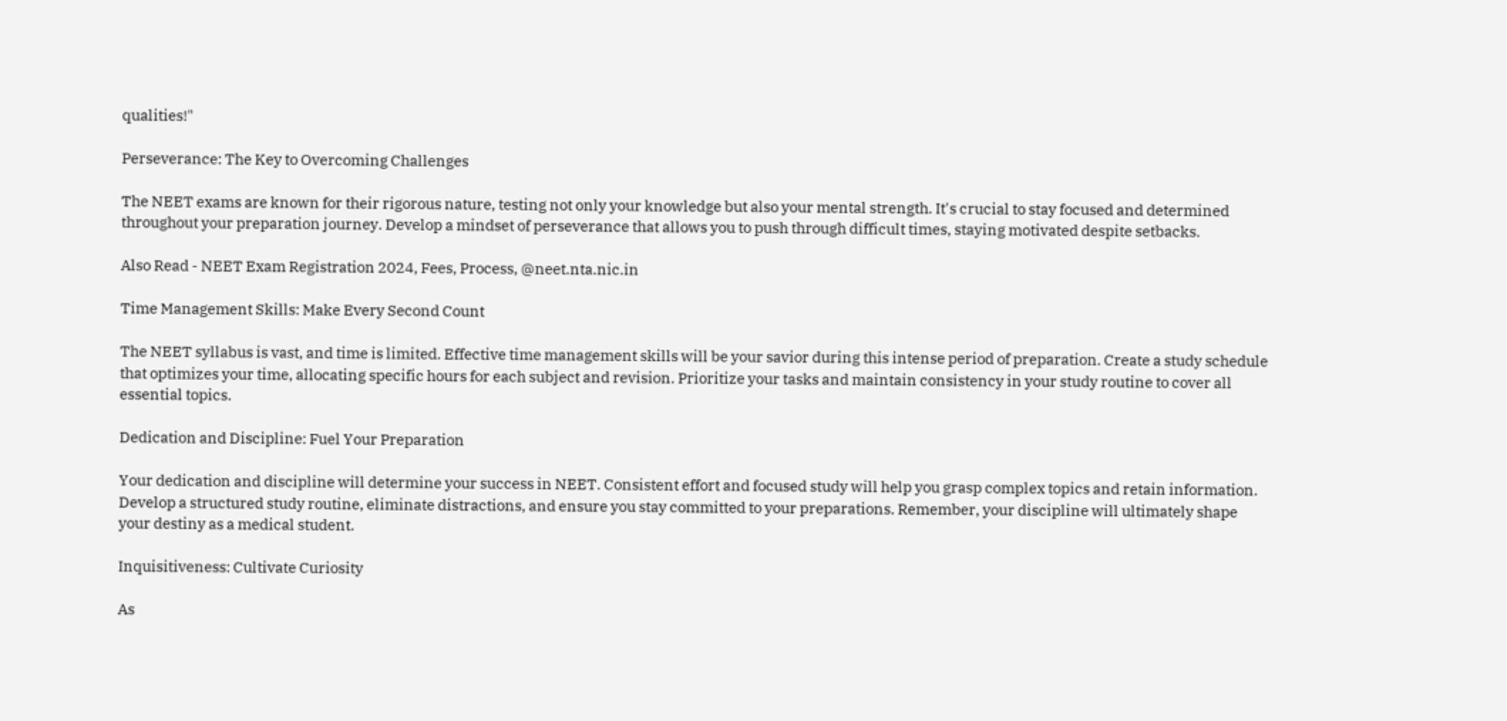qualities!"

Perseverance: The Key to Overcoming Challenges

The NEET exams are known for their rigorous nature, testing not only your knowledge but also your mental strength. It's crucial to stay focused and determined throughout your preparation journey. Develop a mindset of perseverance that allows you to push through difficult times, staying motivated despite setbacks.

Also Read - NEET Exam Registration 2024, Fees, Process, @neet.nta.nic.in

Time Management Skills: Make Every Second Count

The NEET syllabus is vast, and time is limited. Effective time management skills will be your savior during this intense period of preparation. Create a study schedule that optimizes your time, allocating specific hours for each subject and revision. Prioritize your tasks and maintain consistency in your study routine to cover all essential topics.

Dedication and Discipline: Fuel Your Preparation

Your dedication and discipline will determine your success in NEET. Consistent effort and focused study will help you grasp complex topics and retain information. Develop a structured study routine, eliminate distractions, and ensure you stay committed to your preparations. Remember, your discipline will ultimately shape your destiny as a medical student.

Inquisitiveness: Cultivate Curiosity

As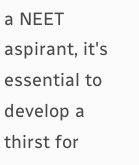a NEET aspirant, it's essential to develop a thirst for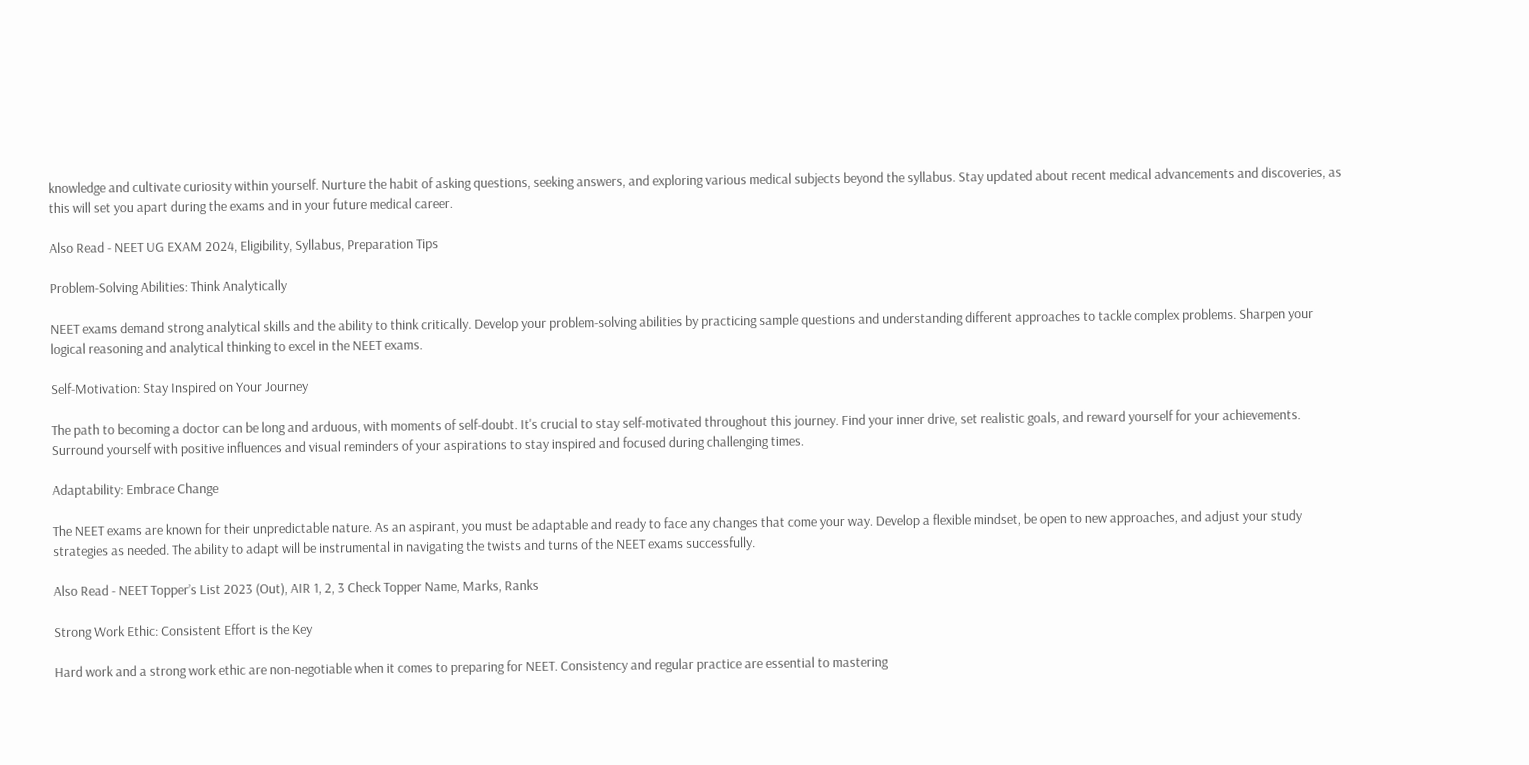knowledge and cultivate curiosity within yourself. Nurture the habit of asking questions, seeking answers, and exploring various medical subjects beyond the syllabus. Stay updated about recent medical advancements and discoveries, as this will set you apart during the exams and in your future medical career.

Also Read - NEET UG EXAM 2024, Eligibility, Syllabus, Preparation Tips

Problem-Solving Abilities: Think Analytically

NEET exams demand strong analytical skills and the ability to think critically. Develop your problem-solving abilities by practicing sample questions and understanding different approaches to tackle complex problems. Sharpen your logical reasoning and analytical thinking to excel in the NEET exams.

Self-Motivation: Stay Inspired on Your Journey

The path to becoming a doctor can be long and arduous, with moments of self-doubt. It's crucial to stay self-motivated throughout this journey. Find your inner drive, set realistic goals, and reward yourself for your achievements. Surround yourself with positive influences and visual reminders of your aspirations to stay inspired and focused during challenging times.

Adaptability: Embrace Change

The NEET exams are known for their unpredictable nature. As an aspirant, you must be adaptable and ready to face any changes that come your way. Develop a flexible mindset, be open to new approaches, and adjust your study strategies as needed. The ability to adapt will be instrumental in navigating the twists and turns of the NEET exams successfully.

Also Read - NEET Topper’s List 2023 (Out), AIR 1, 2, 3 Check Topper Name, Marks, Ranks

Strong Work Ethic: Consistent Effort is the Key

Hard work and a strong work ethic are non-negotiable when it comes to preparing for NEET. Consistency and regular practice are essential to mastering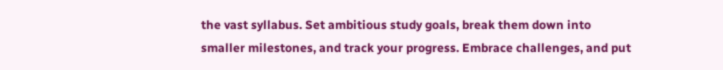the vast syllabus. Set ambitious study goals, break them down into smaller milestones, and track your progress. Embrace challenges, and put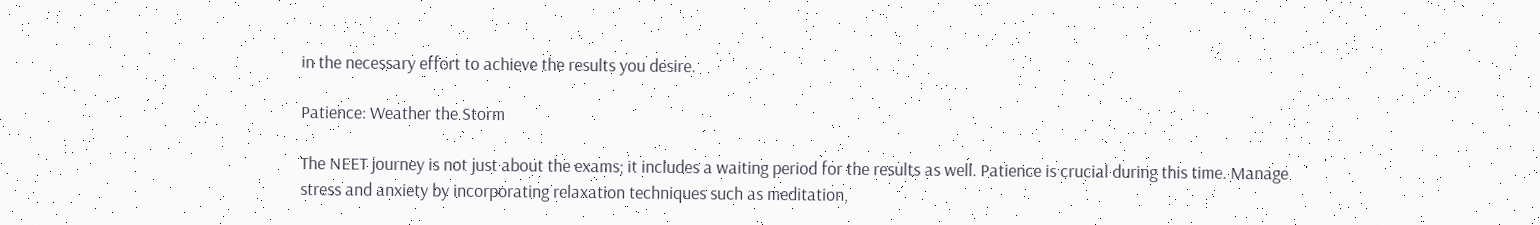in the necessary effort to achieve the results you desire.

Patience: Weather the Storm

The NEET journey is not just about the exams; it includes a waiting period for the results as well. Patience is crucial during this time. Manage stress and anxiety by incorporating relaxation techniques such as meditation,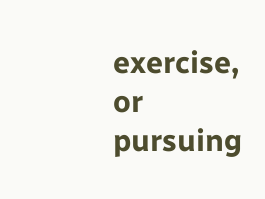exercise, or pursuing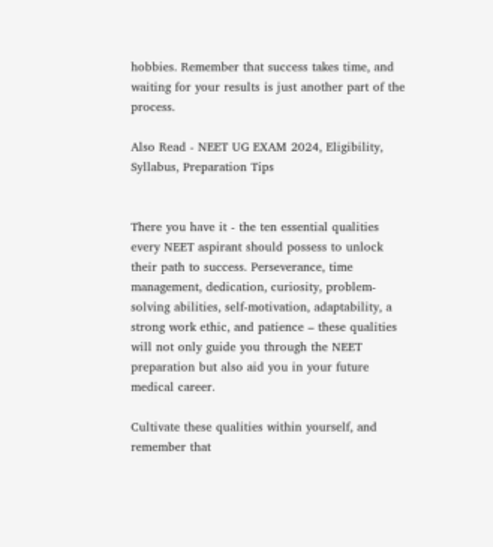hobbies. Remember that success takes time, and waiting for your results is just another part of the process.

Also Read - NEET UG EXAM 2024, Eligibility, Syllabus, Preparation Tips


There you have it - the ten essential qualities every NEET aspirant should possess to unlock their path to success. Perseverance, time management, dedication, curiosity, problem-solving abilities, self-motivation, adaptability, a strong work ethic, and patience – these qualities will not only guide you through the NEET preparation but also aid you in your future medical career.

Cultivate these qualities within yourself, and remember that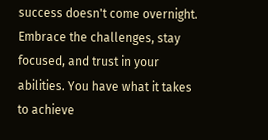success doesn't come overnight. Embrace the challenges, stay focused, and trust in your abilities. You have what it takes to achieve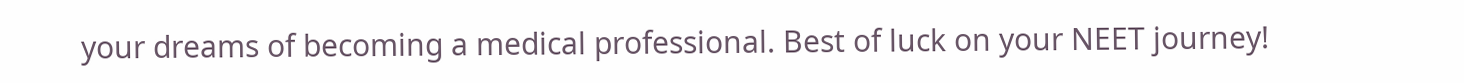your dreams of becoming a medical professional. Best of luck on your NEET journey!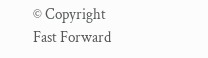© Copyright Fast Forward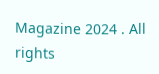Magazine 2024 . All rights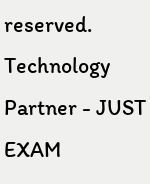reserved. Technology Partner - JUST EXAM